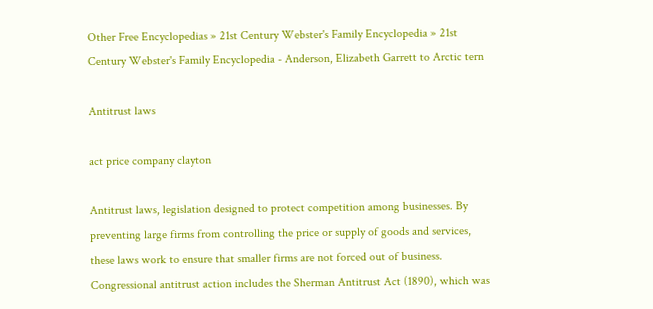Other Free Encyclopedias » 21st Century Webster's Family Encyclopedia » 21st Century Webster's Family Encyclopedia - Anderson, Elizabeth Garrett to Arctic tern

Antitrust laws

act price company clayton

Antitrust laws, legislation designed to protect competition among businesses. By preventing large firms from controlling the price or supply of goods and services, these laws work to ensure that smaller firms are not forced out of business. Congressional antitrust action includes the Sherman Antitrust Act (1890), which was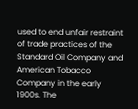used to end unfair restraint of trade practices of the Standard Oil Company and American Tobacco Company in the early 1900s. The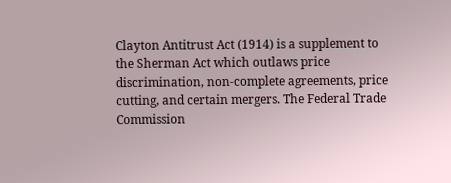Clayton Antitrust Act (1914) is a supplement to the Sherman Act which outlaws price discrimination, non-complete agreements, price cutting, and certain mergers. The Federal Trade Commission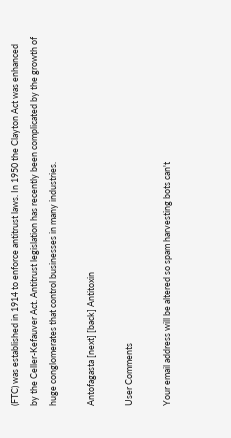(FTC) was established in 1914 to enforce antitrust laws. In 1950 the Clayton Act was enhanced by the Celler-Kefauver Act. Antitrust legislation has recently been complicated by the growth of huge conglomerates that control businesses in many industries.

Antofagasta [next] [back] Antitoxin

User Comments

Your email address will be altered so spam harvesting bots can't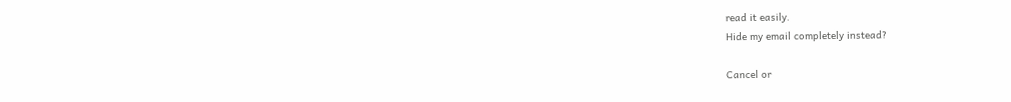read it easily.
Hide my email completely instead?

Cancel or